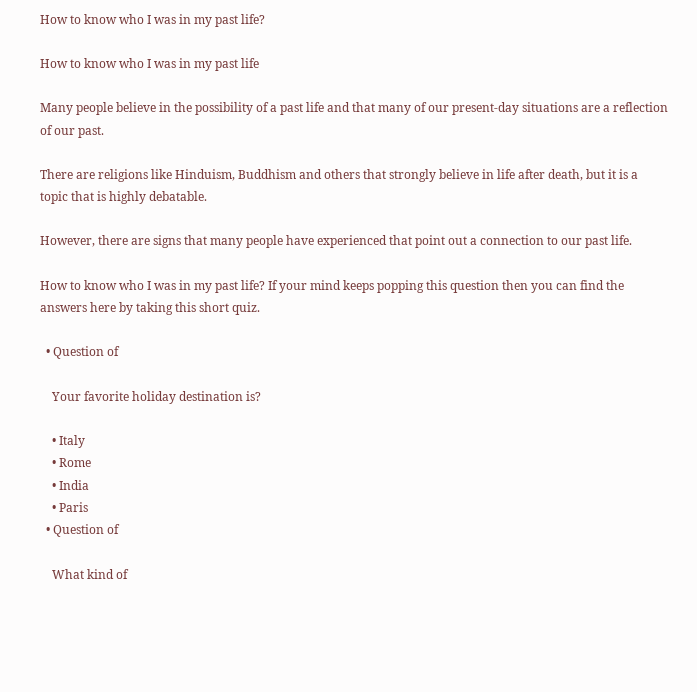How to know who I was in my past life?

How to know who I was in my past life

Many people believe in the possibility of a past life and that many of our present-day situations are a reflection of our past.

There are religions like Hinduism, Buddhism and others that strongly believe in life after death, but it is a topic that is highly debatable.

However, there are signs that many people have experienced that point out a connection to our past life.

How to know who I was in my past life? If your mind keeps popping this question then you can find the answers here by taking this short quiz.

  • Question of

    Your favorite holiday destination is?

    • Italy
    • Rome
    • India
    • Paris
  • Question of

    What kind of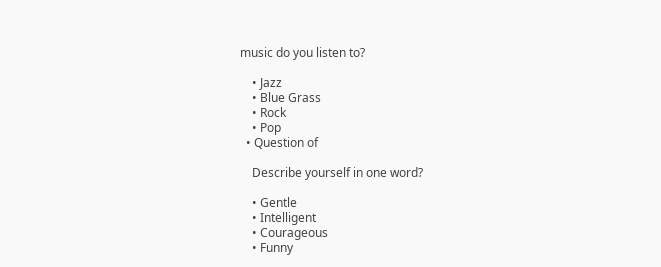music do you listen to?

    • Jazz
    • Blue Grass
    • Rock
    • Pop
  • Question of

    Describe yourself in one word?

    • Gentle
    • Intelligent
    • Courageous
    • Funny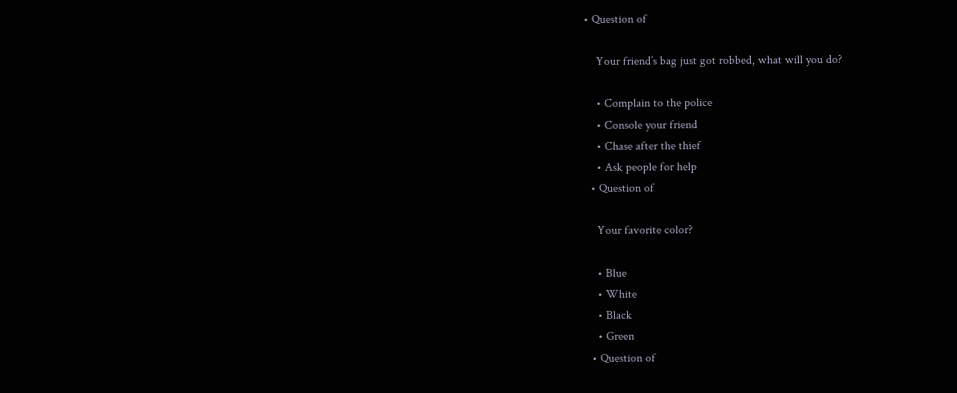• Question of

    Your friend’s bag just got robbed, what will you do?

    • Complain to the police
    • Console your friend
    • Chase after the thief
    • Ask people for help
  • Question of

    Your favorite color?

    • Blue
    • White
    • Black
    • Green
  • Question of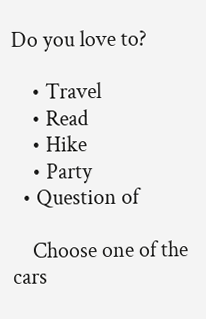Do you love to?

    • Travel
    • Read
    • Hike
    • Party
  • Question of

    Choose one of the cars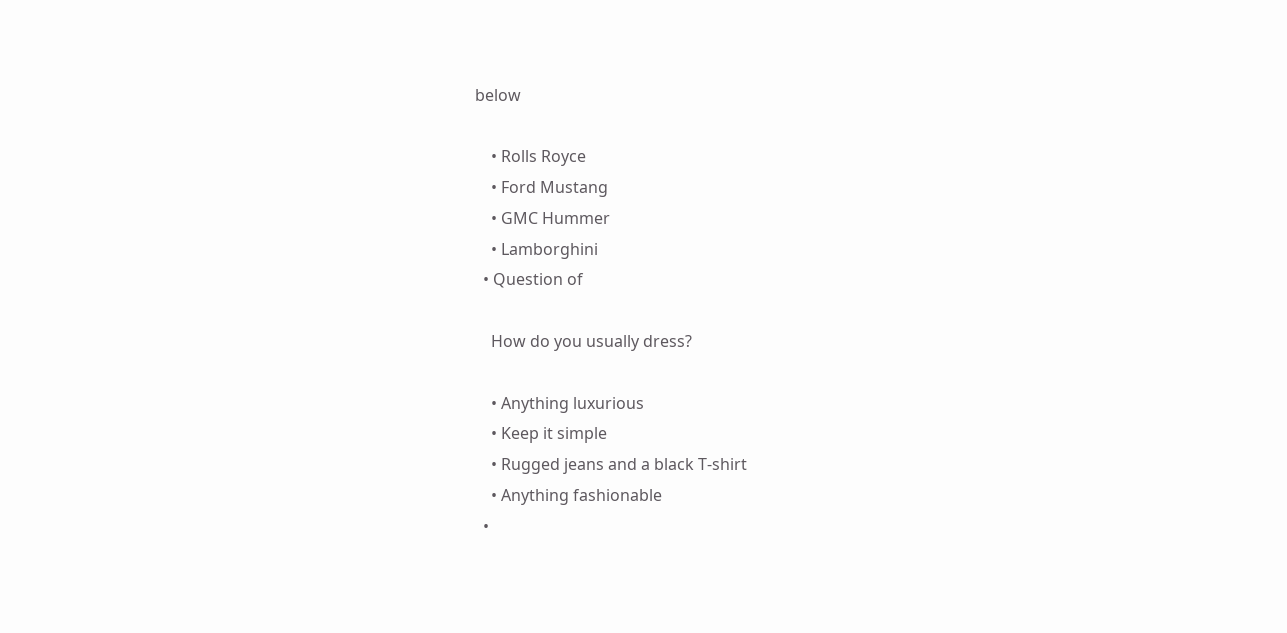below

    • Rolls Royce
    • Ford Mustang
    • GMC Hummer
    • Lamborghini
  • Question of

    How do you usually dress?

    • Anything luxurious
    • Keep it simple
    • Rugged jeans and a black T-shirt
    • Anything fashionable
  •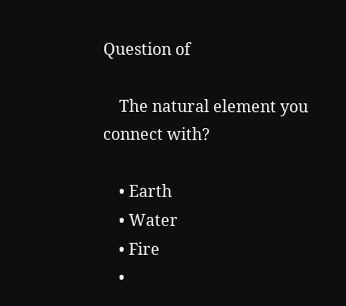Question of

    The natural element you connect with?

    • Earth
    • Water
    • Fire
    •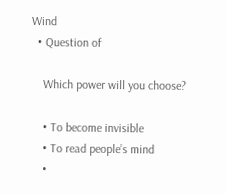Wind
  • Question of

    Which power will you choose?

    • To become invisible
    • To read people’s mind
    •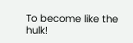To become like the hulk!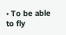• To be able to fly